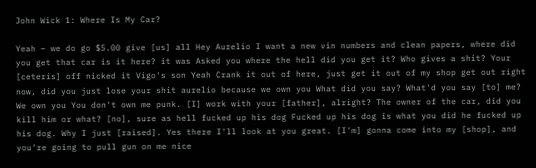John Wick 1: Where Is My Car?

Yeah – we do go $5.00 give [us] all Hey Aurelio I want a new vin numbers and clean papers, where did you get that car is it here? it was Asked you where the hell did you get it? Who gives a shit? Your [ceteris] off nicked it Vigo's son Yeah Crank it out of here, just get it out of my shop get out right now, did you just lose your shit aurelio because we own you What did you say? What'd you say [to] me? We own you You don't own me punk. [I] work with your [father], alright? The owner of the car, did you kill him or what? [no], sure as hell fucked up his dog Fucked up his dog is what you did he fucked up his dog. Why I just [raised]. Yes there I'll look at you great. [I'm] gonna come into my [shop], and you're going to pull gun on me nice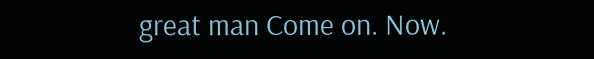great man Come on. Now.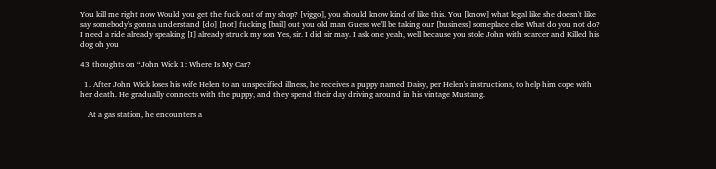You kill me right now Would you get the fuck out of my shop? [viggo], you should know kind of like this. You [know] what legal like she doesn't like say somebody's gonna understand [do] [not] fucking [bail] out you old man Guess we'll be taking our [business] someplace else What do you not do? I need a ride already speaking [I] already struck my son Yes, sir. I did sir may. I ask one yeah, well because you stole John with scarcer and Killed his dog oh you

43 thoughts on “John Wick 1: Where Is My Car?

  1. After John Wick loses his wife Helen to an unspecified illness, he receives a puppy named Daisy, per Helen's instructions, to help him cope with her death. He gradually connects with the puppy, and they spend their day driving around in his vintage Mustang.

    At a gas station, he encounters a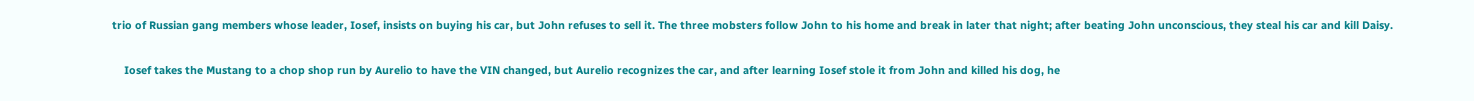trio of Russian gang members whose leader, Iosef, insists on buying his car, but John refuses to sell it. The three mobsters follow John to his home and break in later that night; after beating John unconscious, they steal his car and kill Daisy.

    Iosef takes the Mustang to a chop shop run by Aurelio to have the VIN changed, but Aurelio recognizes the car, and after learning Iosef stole it from John and killed his dog, he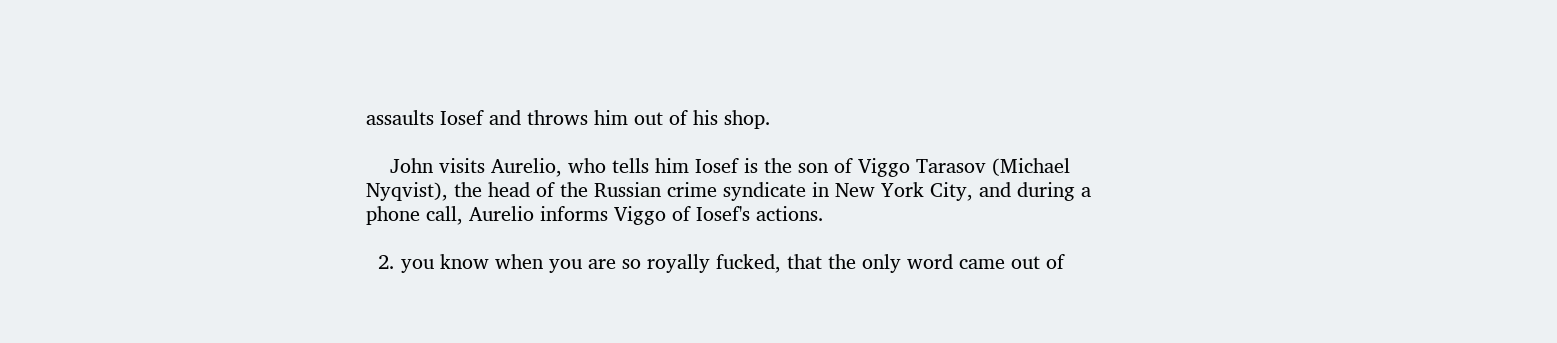assaults Iosef and throws him out of his shop.

    John visits Aurelio, who tells him Iosef is the son of Viggo Tarasov (Michael Nyqvist), the head of the Russian crime syndicate in New York City, and during a phone call, Aurelio informs Viggo of Iosef's actions.

  2. you know when you are so royally fucked, that the only word came out of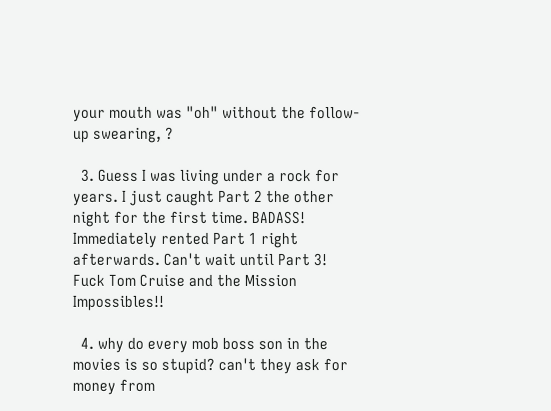your mouth was "oh" without the follow-up swearing, ?

  3. Guess I was living under a rock for years. I just caught Part 2 the other night for the first time. BADASS! Immediately rented Part 1 right afterwards. Can't wait until Part 3! Fuck Tom Cruise and the Mission Impossibles!!

  4. why do every mob boss son in the movies is so stupid? can't they ask for money from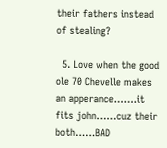their fathers instead of stealing?

  5. Love when the good ole 70 Chevelle makes an apperance…….it fits john……cuz their both……BAD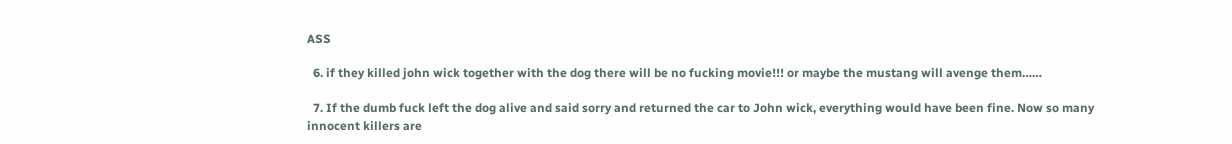ASS

  6. if they killed john wick together with the dog there will be no fucking movie!!! or maybe the mustang will avenge them……

  7. If the dumb fuck left the dog alive and said sorry and returned the car to John wick, everything would have been fine. Now so many innocent killers are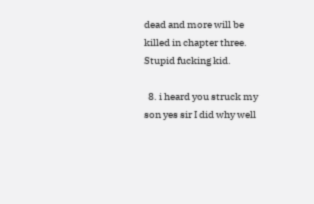dead and more will be killed in chapter three. Stupid fucking kid.

  8. i heard you struck my son yes sir I did why well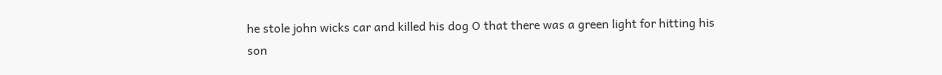he stole john wicks car and killed his dog O that there was a green light for hitting his son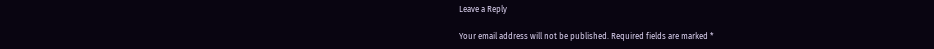Leave a Reply

Your email address will not be published. Required fields are marked *